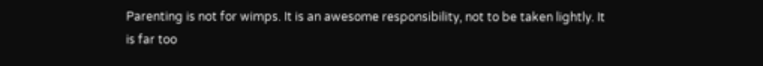Parenting is not for wimps. It is an awesome responsibility, not to be taken lightly. It is far too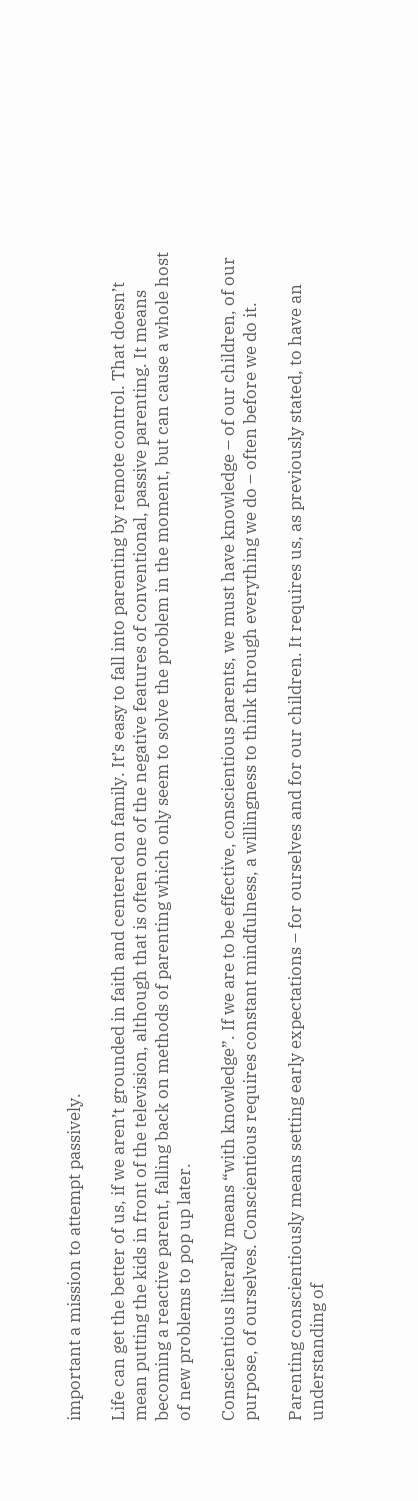important a mission to attempt passively.

Life can get the better of us, if we aren’t grounded in faith and centered on family. It’s easy to fall into parenting by remote control. That doesn’t mean putting the kids in front of the television, although that is often one of the negative features of conventional, passive parenting. It means becoming a reactive parent, falling back on methods of parenting which only seem to solve the problem in the moment, but can cause a whole host of new problems to pop up later.

Conscientious literally means “with knowledge”. If we are to be effective, conscientious parents, we must have knowledge – of our children, of our purpose, of ourselves. Conscientious requires constant mindfulness, a willingness to think through everything we do – often before we do it.

Parenting conscientiously means setting early expectations – for ourselves and for our children. It requires us, as previously stated, to have an understanding of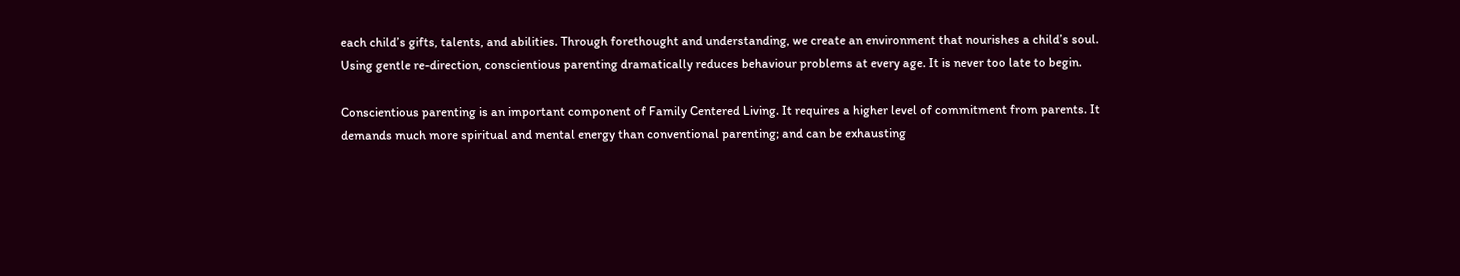each child’s gifts, talents, and abilities. Through forethought and understanding, we create an environment that nourishes a child’s soul. Using gentle re-direction, conscientious parenting dramatically reduces behaviour problems at every age. It is never too late to begin.

Conscientious parenting is an important component of Family Centered Living. It requires a higher level of commitment from parents. It demands much more spiritual and mental energy than conventional parenting; and can be exhausting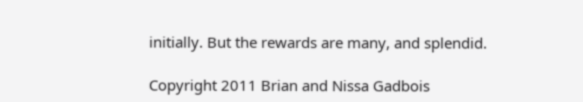initially. But the rewards are many, and splendid.

Copyright 2011 Brian and Nissa Gadbois